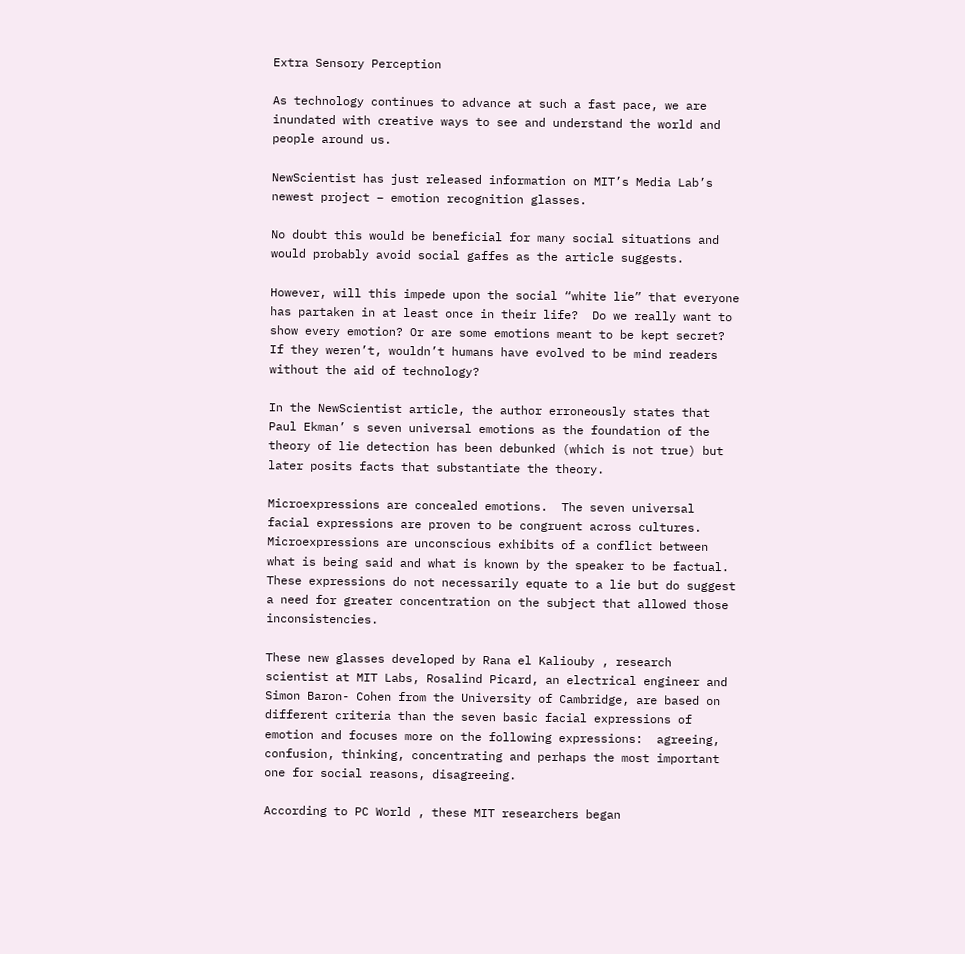Extra Sensory Perception

As technology continues to advance at such a fast pace, we are inundated with creative ways to see and understand the world and people around us.

NewScientist has just released information on MIT’s Media Lab’s newest project – emotion recognition glasses.

No doubt this would be beneficial for many social situations and would probably avoid social gaffes as the article suggests.

However, will this impede upon the social “white lie” that everyone has partaken in at least once in their life?  Do we really want to show every emotion? Or are some emotions meant to be kept secret?  If they weren’t, wouldn’t humans have evolved to be mind readers without the aid of technology?

In the NewScientist article, the author erroneously states that Paul Ekman’ s seven universal emotions as the foundation of the theory of lie detection has been debunked (which is not true) but later posits facts that substantiate the theory.

Microexpressions are concealed emotions.  The seven universal facial expressions are proven to be congruent across cultures. Microexpressions are unconscious exhibits of a conflict between what is being said and what is known by the speaker to be factual.  These expressions do not necessarily equate to a lie but do suggest a need for greater concentration on the subject that allowed those inconsistencies.

These new glasses developed by Rana el Kaliouby , research scientist at MIT Labs, Rosalind Picard, an electrical engineer and Simon Baron- Cohen from the University of Cambridge, are based on different criteria than the seven basic facial expressions of emotion and focuses more on the following expressions:  agreeing, confusion, thinking, concentrating and perhaps the most important one for social reasons, disagreeing.

According to PC World , these MIT researchers began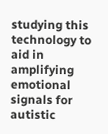studying this technology to aid in amplifying  emotional signals for autistic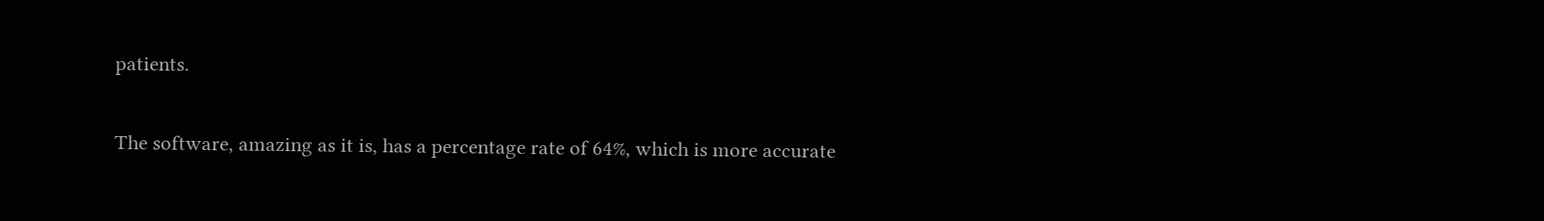patients.

The software, amazing as it is, has a percentage rate of 64%, which is more accurate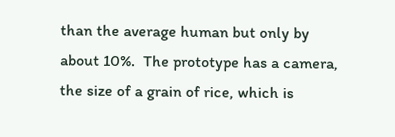than the average human but only by about 10%.  The prototype has a camera, the size of a grain of rice, which is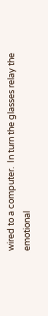wired to a computer.  In turn the glasses relay the emotional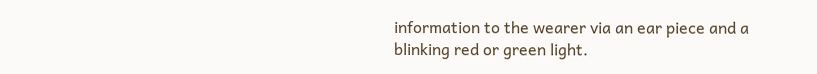information to the wearer via an ear piece and a blinking red or green light.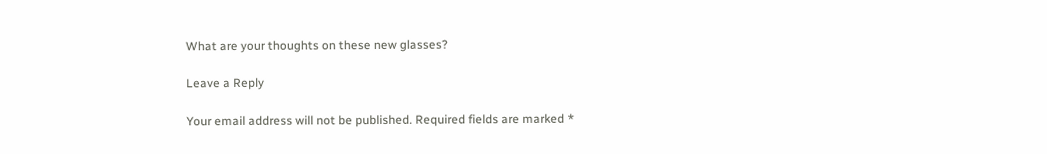What are your thoughts on these new glasses?

Leave a Reply

Your email address will not be published. Required fields are marked *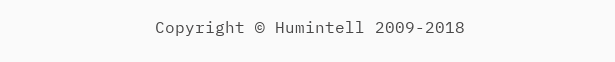Copyright © Humintell 2009-2018